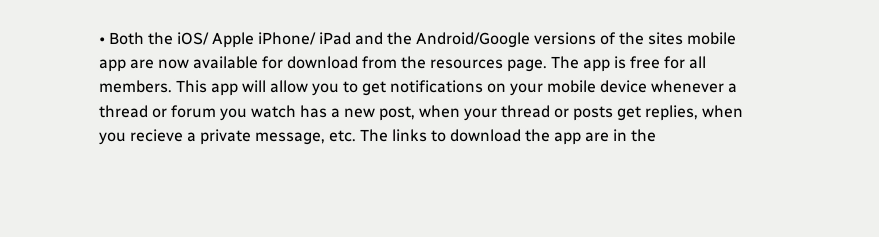• Both the iOS/ Apple iPhone/ iPad and the Android/Google versions of the sites mobile app are now available for download from the resources page. The app is free for all members. This app will allow you to get notifications on your mobile device whenever a thread or forum you watch has a new post, when your thread or posts get replies, when you recieve a private message, etc. The links to download the app are in the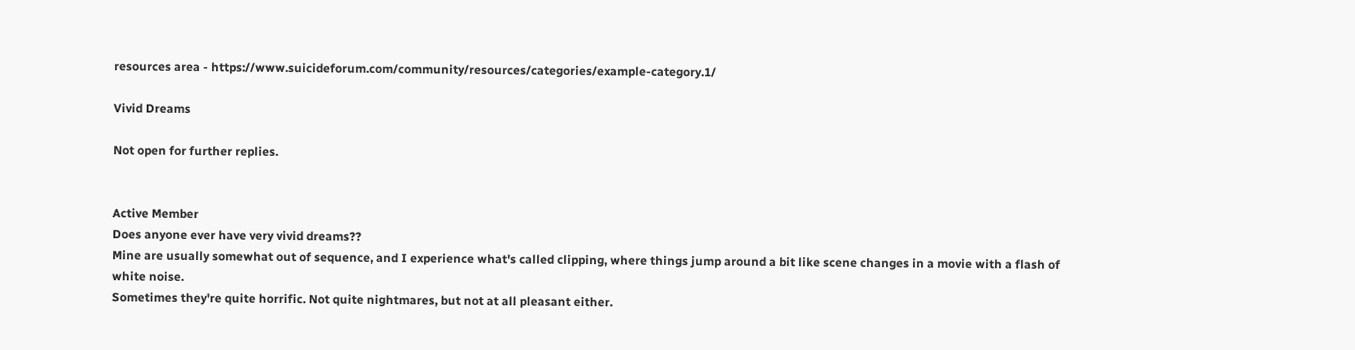resources area - https://www.suicideforum.com/community/resources/categories/example-category.1/

Vivid Dreams

Not open for further replies.


Active Member
Does anyone ever have very vivid dreams??
Mine are usually somewhat out of sequence, and I experience what's called clipping, where things jump around a bit like scene changes in a movie with a flash of white noise.
Sometimes they're quite horrific. Not quite nightmares, but not at all pleasant either.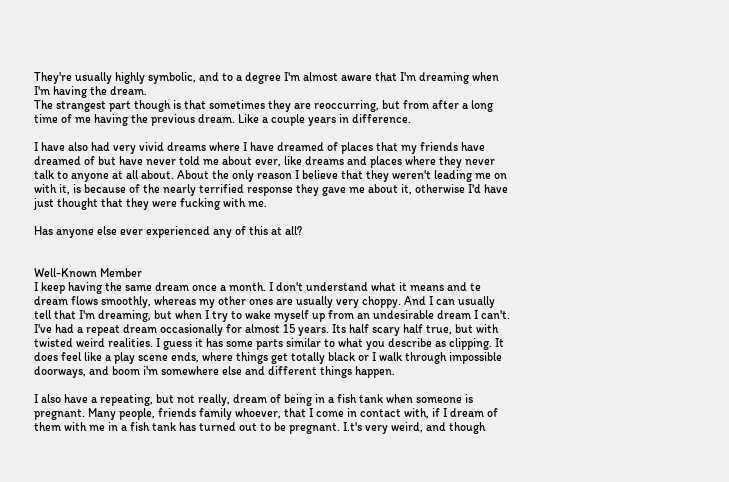They're usually highly symbolic, and to a degree I'm almost aware that I'm dreaming when I'm having the dream.
The strangest part though is that sometimes they are reoccurring, but from after a long time of me having the previous dream. Like a couple years in difference.

I have also had very vivid dreams where I have dreamed of places that my friends have dreamed of but have never told me about ever, like dreams and places where they never talk to anyone at all about. About the only reason I believe that they weren't leading me on with it, is because of the nearly terrified response they gave me about it, otherwise I'd have just thought that they were fucking with me.

Has anyone else ever experienced any of this at all?


Well-Known Member
I keep having the same dream once a month. I don't understand what it means and te dream flows smoothly, whereas my other ones are usually very choppy. And I can usually tell that I'm dreaming, but when I try to wake myself up from an undesirable dream I can't.
I've had a repeat dream occasionally for almost 15 years. Its half scary half true, but with twisted weird realities. I guess it has some parts similar to what you describe as clipping. It does feel like a play scene ends, where things get totally black or I walk through impossible doorways, and boom i'm somewhere else and different things happen.

I also have a repeating, but not really, dream of being in a fish tank when someone is pregnant. Many people, friends family whoever, that I come in contact with, if I dream of them with me in a fish tank has turned out to be pregnant. I.t's very weird, and though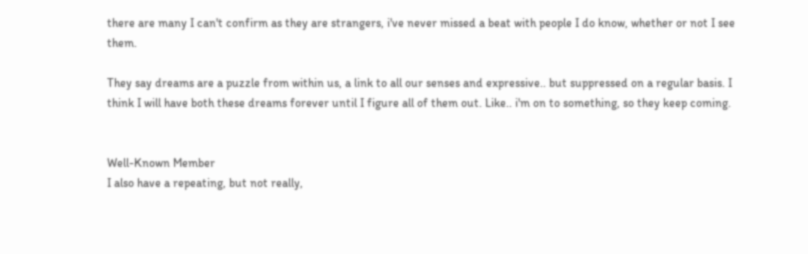there are many I can't confirm as they are strangers, i've never missed a beat with people I do know, whether or not I see them.

They say dreams are a puzzle from within us, a link to all our senses and expressive.. but suppressed on a regular basis. I think I will have both these dreams forever until I figure all of them out. Like.. i'm on to something, so they keep coming.


Well-Known Member
I also have a repeating, but not really,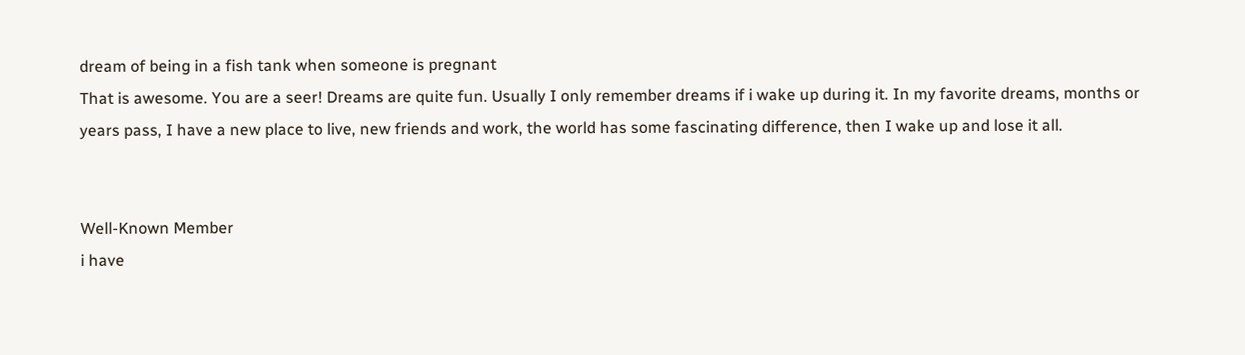dream of being in a fish tank when someone is pregnant
That is awesome. You are a seer! Dreams are quite fun. Usually I only remember dreams if i wake up during it. In my favorite dreams, months or years pass, I have a new place to live, new friends and work, the world has some fascinating difference, then I wake up and lose it all.


Well-Known Member
i have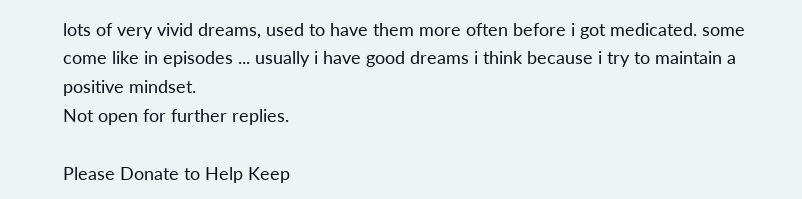lots of very vivid dreams, used to have them more often before i got medicated. some come like in episodes ... usually i have good dreams i think because i try to maintain a positive mindset.
Not open for further replies.

Please Donate to Help Keep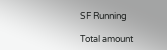SF Running

Total amount